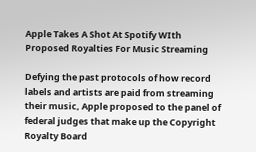Apple Takes A Shot At Spotify WIth Proposed Royalties For Music Streaming

Defying the past protocols of how record labels and artists are paid from streaming their music, Apple proposed to the panel of federal judges that make up the Copyright Royalty Board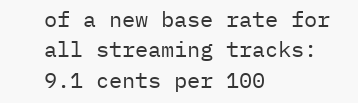of a new base rate for all streaming tracks: 9.1 cents per 100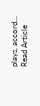plays, accord... Read Article